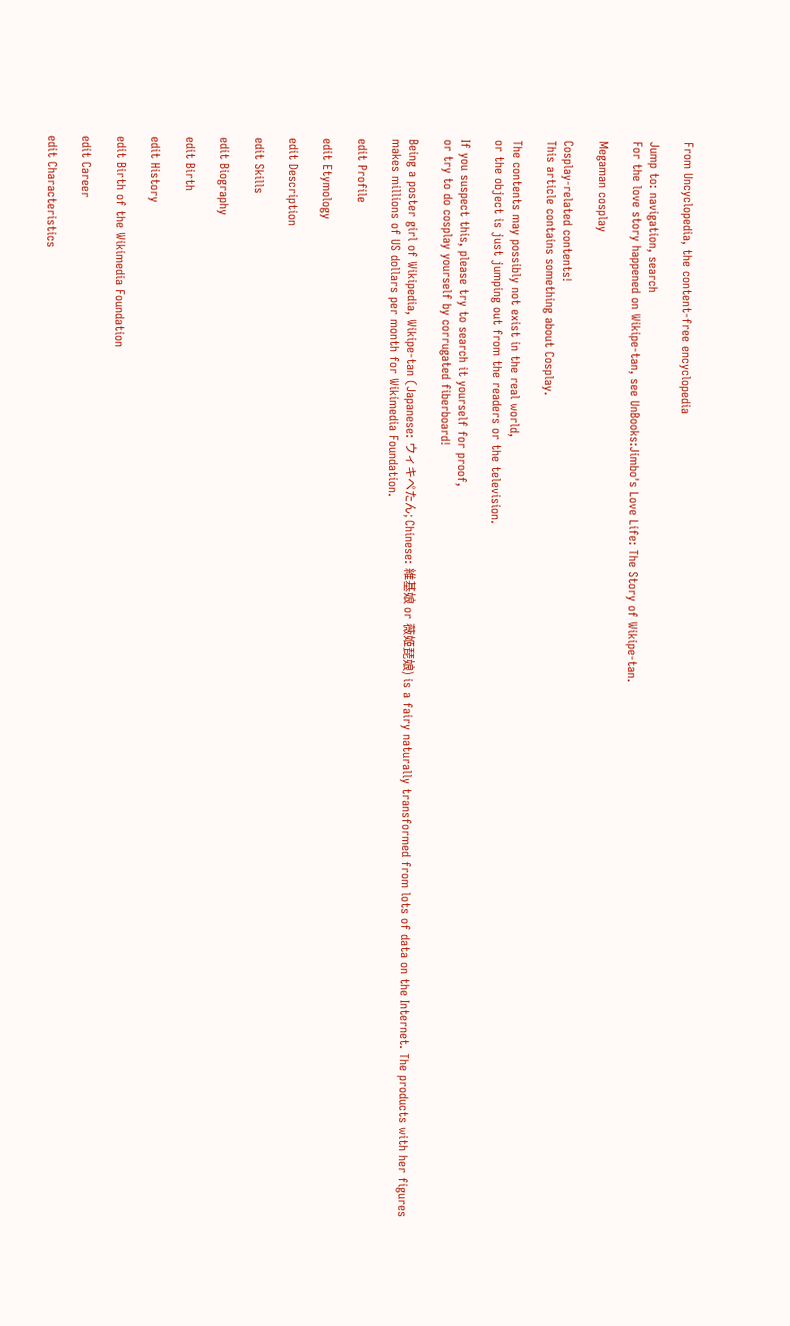From Uncyclopedia, the content-free encyclopedia

Jump to: navigation, search
For the love story happened on Wikipe-tan, see UnBooks:Jimbo's Love Life: The Story of Wikipe-tan.

Megaman cosplay

Cosplay-related contents!
This article contains something about Cosplay.

The contents may possibly not exist in the real world,
or the object is just jumping out from the readers or the television.

If you suspect this, please try to search it yourself for proof,
or try to do cosplay yourself by corrugated fiberboard!

Being a poster girl of Wikipedia, Wikipe-tan (Japanese: ウィキペたん; Chinese: 維基娘 or 薇姬琵娘) is a fairy naturally transformed from lots of data on the Internet. The products with her figures makes millions of US dollars per month for Wikimedia Foundation.

edit Profile

edit Etymology

edit Description

edit Skills

edit Biography

edit Birth

edit History

edit Birth of the Wikimedia Foundation

edit Career

edit Characteristics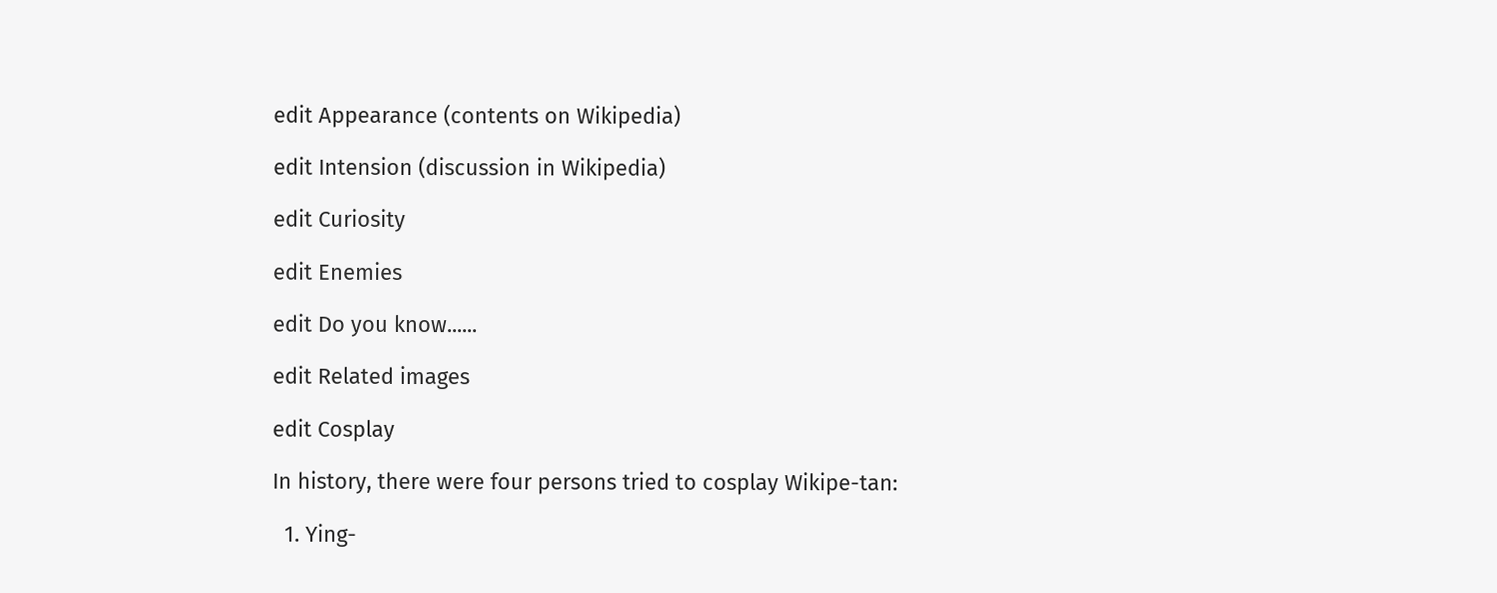edit Appearance (contents on Wikipedia)

edit Intension (discussion in Wikipedia)

edit Curiosity

edit Enemies

edit Do you know......

edit Related images

edit Cosplay

In history, there were four persons tried to cosplay Wikipe-tan:

  1. Ying-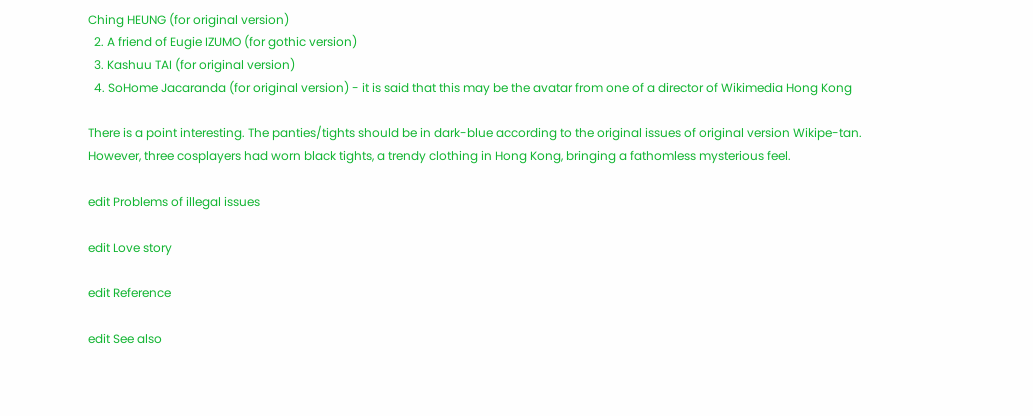Ching HEUNG (for original version)
  2. A friend of Eugie IZUMO (for gothic version)
  3. Kashuu TAI (for original version)
  4. SoHome Jacaranda (for original version) - it is said that this may be the avatar from one of a director of Wikimedia Hong Kong

There is a point interesting. The panties/tights should be in dark-blue according to the original issues of original version Wikipe-tan. However, three cosplayers had worn black tights, a trendy clothing in Hong Kong, bringing a fathomless mysterious feel.

edit Problems of illegal issues

edit Love story

edit Reference

edit See also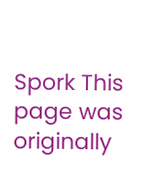Spork This page was originally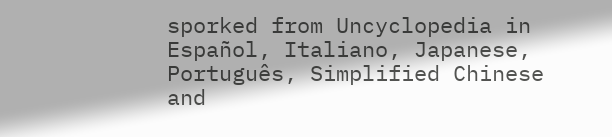sporked from Uncyclopedia in Español, Italiano, Japanese, Português, Simplified Chinese and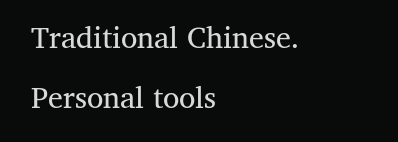Traditional Chinese.
Personal tools